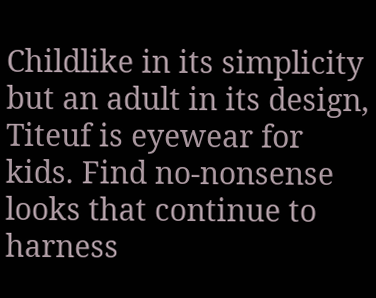Childlike in its simplicity but an adult in its design, Titeuf is eyewear for kids. Find no-nonsense looks that continue to harness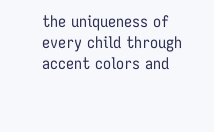the uniqueness of every child through accent colors and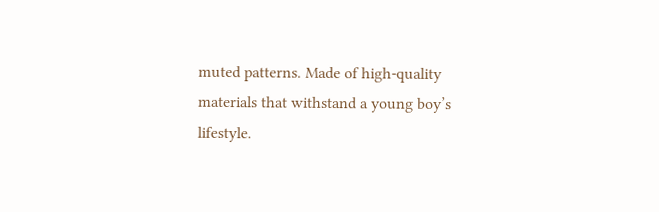muted patterns. Made of high-quality materials that withstand a young boy’s lifestyle.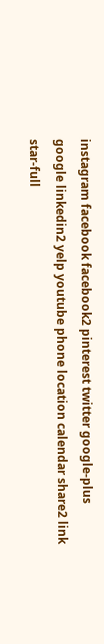instagram facebook facebook2 pinterest twitter google-plus google linkedin2 yelp youtube phone location calendar share2 link star-full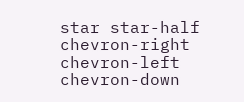star star-half chevron-right chevron-left chevron-down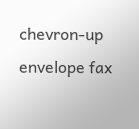chevron-up envelope fax